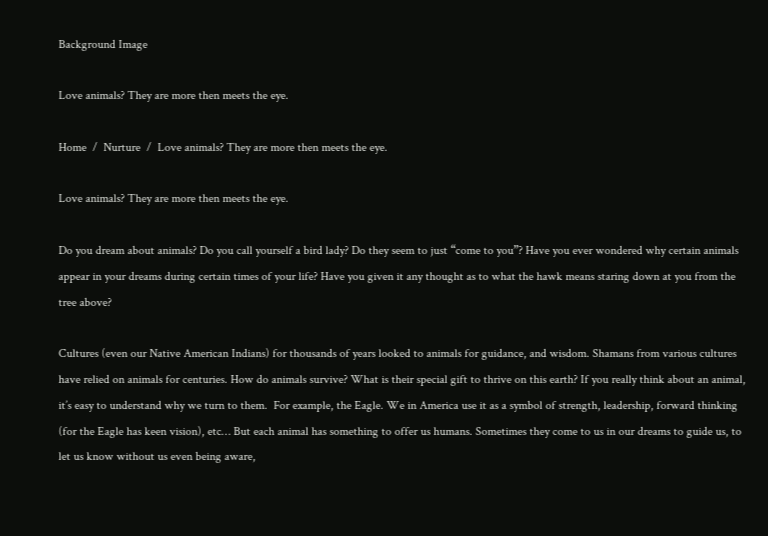Background Image

Love animals? They are more then meets the eye.

Home  /  Nurture  /  Love animals? They are more then meets the eye.

Love animals? They are more then meets the eye.

Do you dream about animals? Do you call yourself a bird lady? Do they seem to just “come to you”? Have you ever wondered why certain animals appear in your dreams during certain times of your life? Have you given it any thought as to what the hawk means staring down at you from the tree above?

Cultures (even our Native American Indians) for thousands of years looked to animals for guidance, and wisdom. Shamans from various cultures have relied on animals for centuries. How do animals survive? What is their special gift to thrive on this earth? If you really think about an animal, it’s easy to understand why we turn to them.  For example, the Eagle. We in America use it as a symbol of strength, leadership, forward thinking (for the Eagle has keen vision), etc… But each animal has something to offer us humans. Sometimes they come to us in our dreams to guide us, to let us know without us even being aware,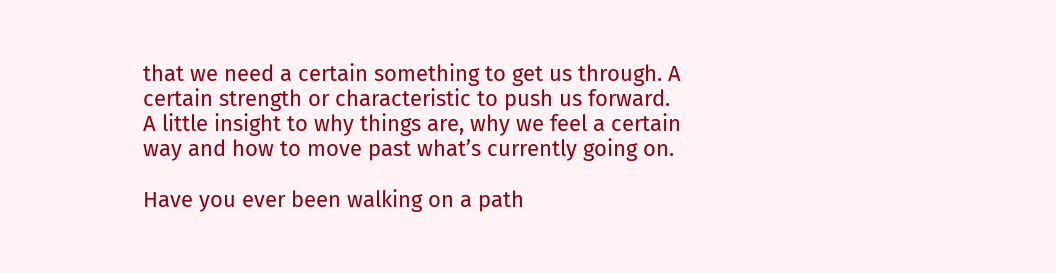that we need a certain something to get us through. A certain strength or characteristic to push us forward. A little insight to why things are, why we feel a certain way and how to move past what’s currently going on.

Have you ever been walking on a path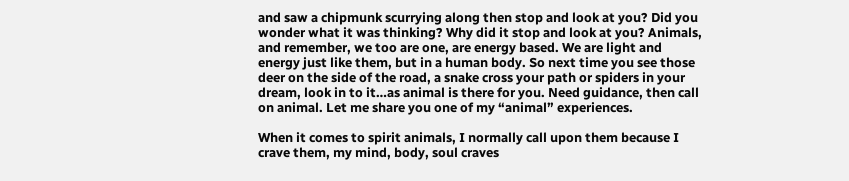and saw a chipmunk scurrying along then stop and look at you? Did you wonder what it was thinking? Why did it stop and look at you? Animals, and remember, we too are one, are energy based. We are light and energy just like them, but in a human body. So next time you see those deer on the side of the road, a snake cross your path or spiders in your dream, look in to it…as animal is there for you. Need guidance, then call on animal. Let me share you one of my “animal” experiences.

When it comes to spirit animals, I normally call upon them because I crave them, my mind, body, soul craves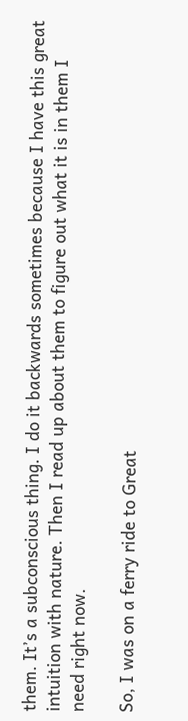them. It’s a subconscious thing. I do it backwards sometimes because I have this great intuition with nature. Then I read up about them to figure out what it is in them I need right now.

So, I was on a ferry ride to Great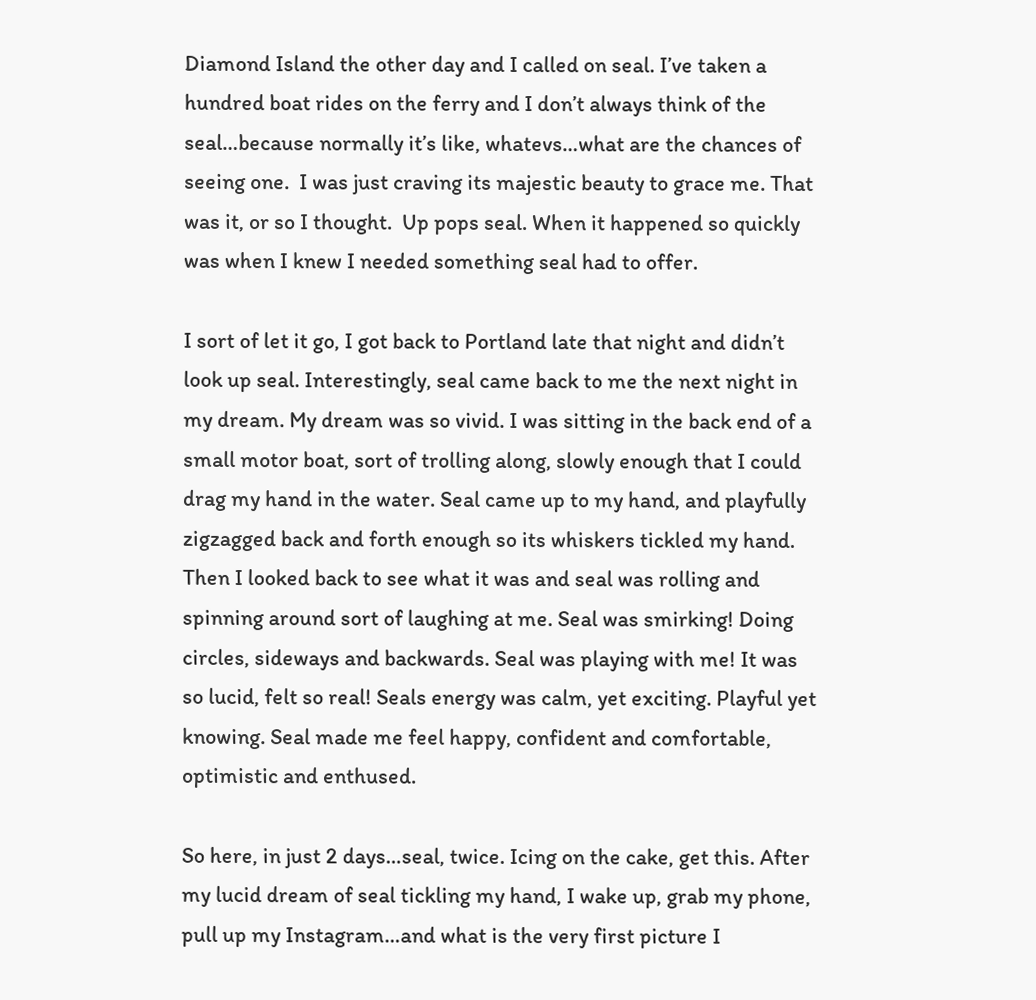Diamond Island the other day and I called on seal. I’ve taken a hundred boat rides on the ferry and I don’t always think of the seal…because normally it’s like, whatevs…what are the chances of seeing one.  I was just craving its majestic beauty to grace me. That was it, or so I thought.  Up pops seal. When it happened so quickly was when I knew I needed something seal had to offer.

I sort of let it go, I got back to Portland late that night and didn’t look up seal. Interestingly, seal came back to me the next night in my dream. My dream was so vivid. I was sitting in the back end of a small motor boat, sort of trolling along, slowly enough that I could drag my hand in the water. Seal came up to my hand, and playfully zigzagged back and forth enough so its whiskers tickled my hand. Then I looked back to see what it was and seal was rolling and spinning around sort of laughing at me. Seal was smirking! Doing circles, sideways and backwards. Seal was playing with me! It was so lucid, felt so real! Seals energy was calm, yet exciting. Playful yet knowing. Seal made me feel happy, confident and comfortable, optimistic and enthused.

So here, in just 2 days…seal, twice. Icing on the cake, get this. After my lucid dream of seal tickling my hand, I wake up, grab my phone, pull up my Instagram…and what is the very first picture I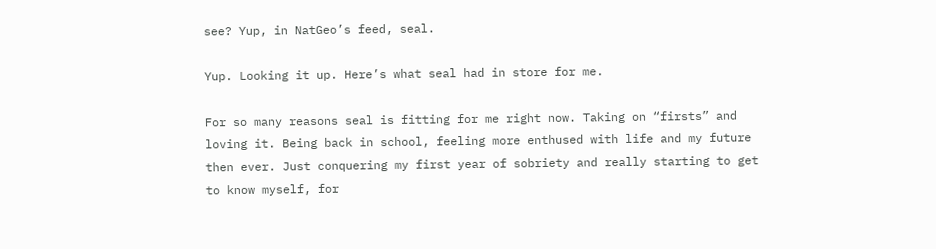see? Yup, in NatGeo’s feed, seal.

Yup. Looking it up. Here’s what seal had in store for me.

For so many reasons seal is fitting for me right now. Taking on “firsts” and loving it. Being back in school, feeling more enthused with life and my future then ever. Just conquering my first year of sobriety and really starting to get to know myself, for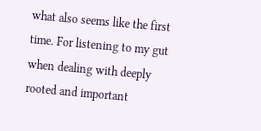what also seems like the first time. For listening to my gut when dealing with deeply rooted and important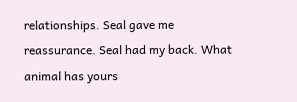relationships. Seal gave me reassurance. Seal had my back. What animal has yours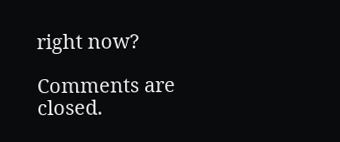right now?

Comments are closed.